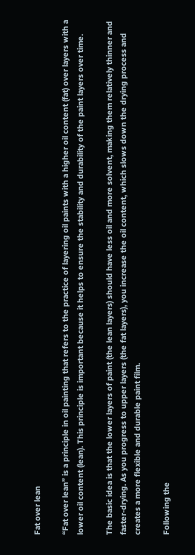Fat over lean

“Fat over lean” is a principle in oil painting that refers to the practice of layering oil paints with a higher oil content (fat) over layers with a lower oil content (lean). This principle is important because it helps to ensure the stability and durability of the paint layers over time.

The basic idea is that the lower layers of paint (the lean layers) should have less oil and more solvent, making them relatively thinner and faster-drying. As you progress to upper layers (the fat layers), you increase the oil content, which slows down the drying process and creates a more flexible and durable paint film.

Following the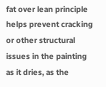fat over lean principle helps prevent cracking or other structural issues in the painting as it dries, as the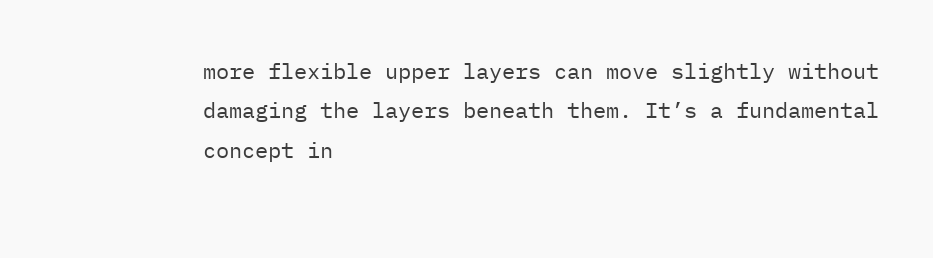more flexible upper layers can move slightly without damaging the layers beneath them. It’s a fundamental concept in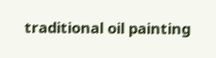traditional oil painting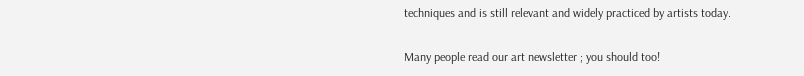techniques and is still relevant and widely practiced by artists today.

Many people read our art newsletter ; you should too!